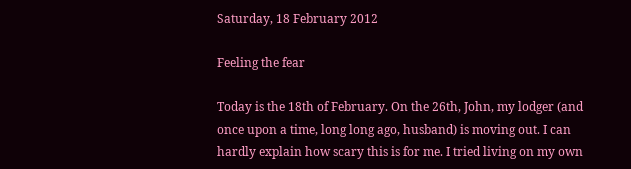Saturday, 18 February 2012

Feeling the fear

Today is the 18th of February. On the 26th, John, my lodger (and once upon a time, long long ago, husband) is moving out. I can hardly explain how scary this is for me. I tried living on my own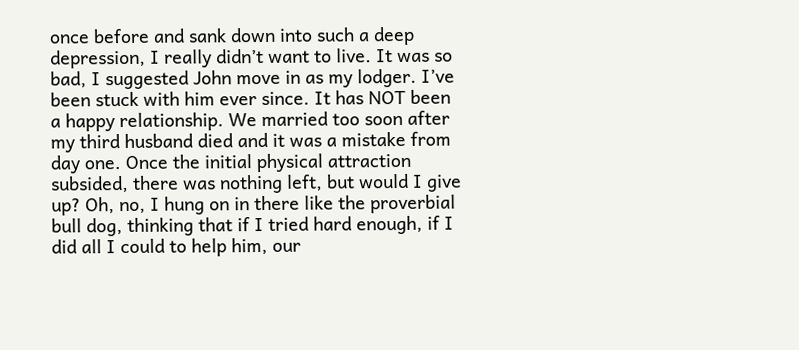once before and sank down into such a deep depression, I really didn’t want to live. It was so bad, I suggested John move in as my lodger. I’ve been stuck with him ever since. It has NOT been a happy relationship. We married too soon after my third husband died and it was a mistake from day one. Once the initial physical attraction subsided, there was nothing left, but would I give up? Oh, no, I hung on in there like the proverbial bull dog, thinking that if I tried hard enough, if I did all I could to help him, our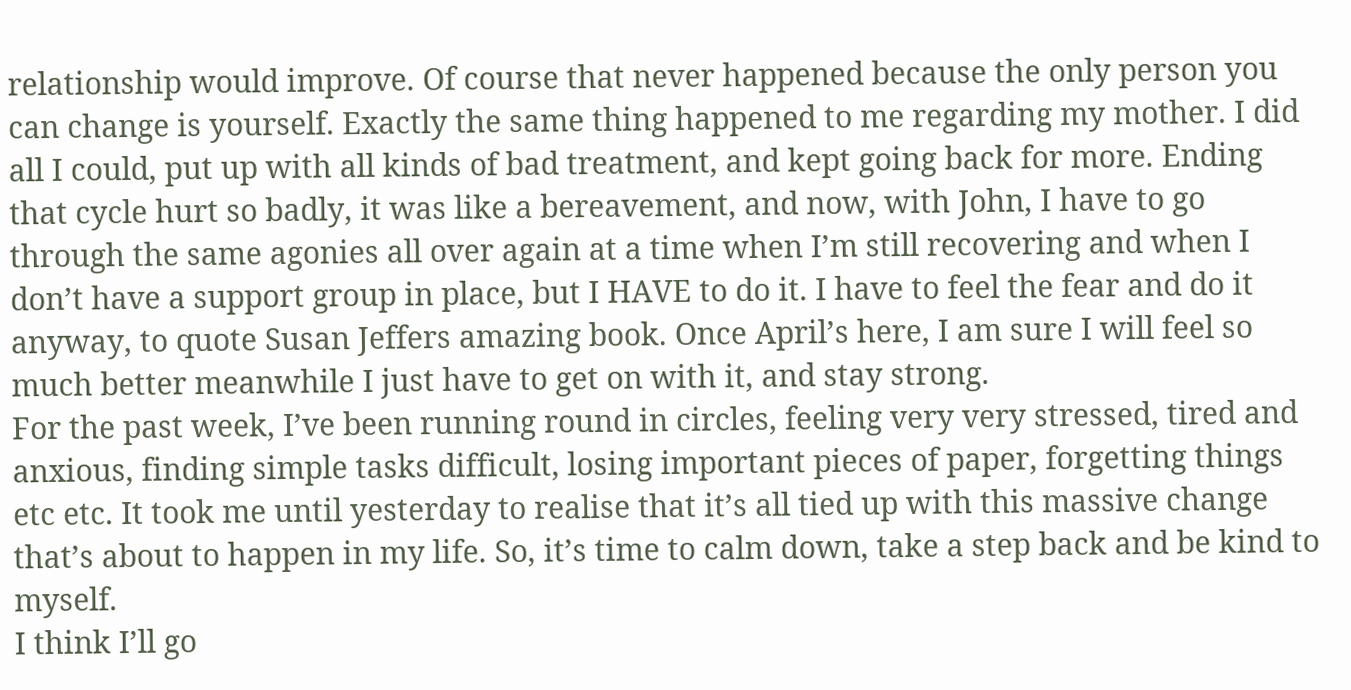relationship would improve. Of course that never happened because the only person you can change is yourself. Exactly the same thing happened to me regarding my mother. I did all I could, put up with all kinds of bad treatment, and kept going back for more. Ending that cycle hurt so badly, it was like a bereavement, and now, with John, I have to go through the same agonies all over again at a time when I’m still recovering and when I don’t have a support group in place, but I HAVE to do it. I have to feel the fear and do it anyway, to quote Susan Jeffers amazing book. Once April’s here, I am sure I will feel so much better meanwhile I just have to get on with it, and stay strong.
For the past week, I’ve been running round in circles, feeling very very stressed, tired and anxious, finding simple tasks difficult, losing important pieces of paper, forgetting things etc etc. It took me until yesterday to realise that it’s all tied up with this massive change that’s about to happen in my life. So, it’s time to calm down, take a step back and be kind to myself.
I think I’ll go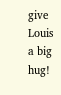give Louis a big hug!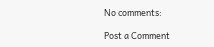No comments:

Post a Comment